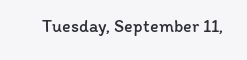Tuesday, September 11,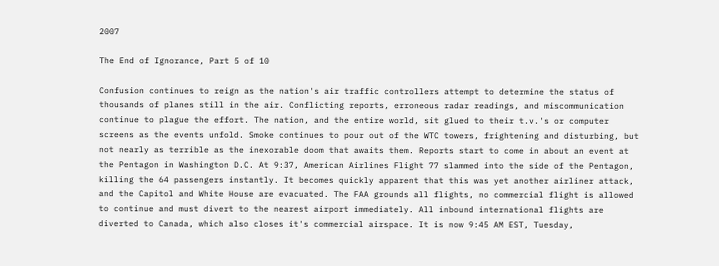2007

The End of Ignorance, Part 5 of 10

Confusion continues to reign as the nation's air traffic controllers attempt to determine the status of thousands of planes still in the air. Conflicting reports, erroneous radar readings, and miscommunication continue to plague the effort. The nation, and the entire world, sit glued to their t.v.'s or computer screens as the events unfold. Smoke continues to pour out of the WTC towers, frightening and disturbing, but not nearly as terrible as the inexorable doom that awaits them. Reports start to come in about an event at the Pentagon in Washington D.C. At 9:37, American Airlines Flight 77 slammed into the side of the Pentagon, killing the 64 passengers instantly. It becomes quickly apparent that this was yet another airliner attack, and the Capitol and White House are evacuated. The FAA grounds all flights, no commercial flight is allowed to continue and must divert to the nearest airport immediately. All inbound international flights are diverted to Canada, which also closes it's commercial airspace. It is now 9:45 AM EST, Tuesday,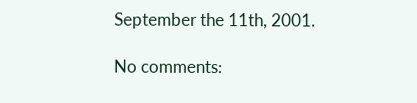September the 11th, 2001.

No comments: